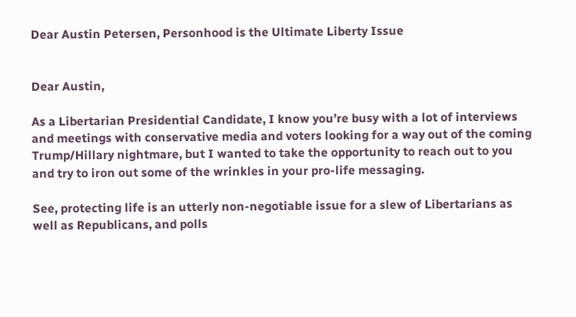Dear Austin Petersen, Personhood is the Ultimate Liberty Issue


Dear Austin,

As a Libertarian Presidential Candidate, I know you’re busy with a lot of interviews and meetings with conservative media and voters looking for a way out of the coming Trump/Hillary nightmare, but I wanted to take the opportunity to reach out to you and try to iron out some of the wrinkles in your pro-life messaging.

See, protecting life is an utterly non-negotiable issue for a slew of Libertarians as well as Republicans, and polls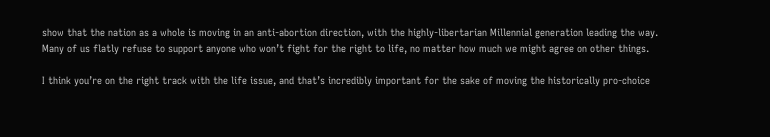show that the nation as a whole is moving in an anti-abortion direction, with the highly-libertarian Millennial generation leading the way. Many of us flatly refuse to support anyone who won’t fight for the right to life, no matter how much we might agree on other things.

I think you’re on the right track with the life issue, and that’s incredibly important for the sake of moving the historically pro-choice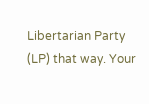Libertarian Party (LP) that way. Your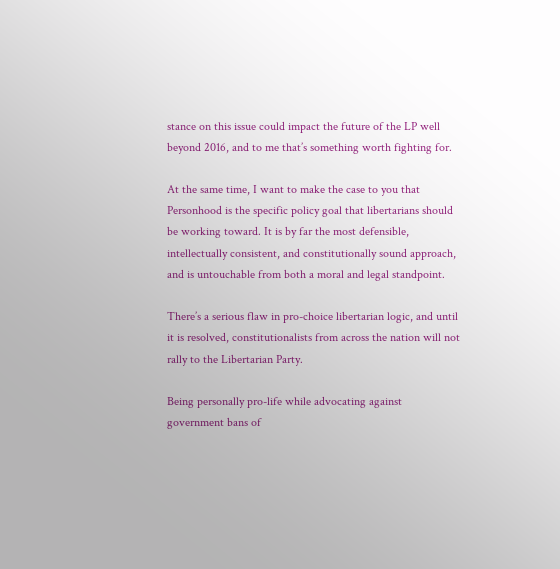stance on this issue could impact the future of the LP well beyond 2016, and to me that’s something worth fighting for.

At the same time, I want to make the case to you that Personhood is the specific policy goal that libertarians should be working toward. It is by far the most defensible, intellectually consistent, and constitutionally sound approach, and is untouchable from both a moral and legal standpoint.

There’s a serious flaw in pro-choice libertarian logic, and until it is resolved, constitutionalists from across the nation will not rally to the Libertarian Party.

Being personally pro-life while advocating against government bans of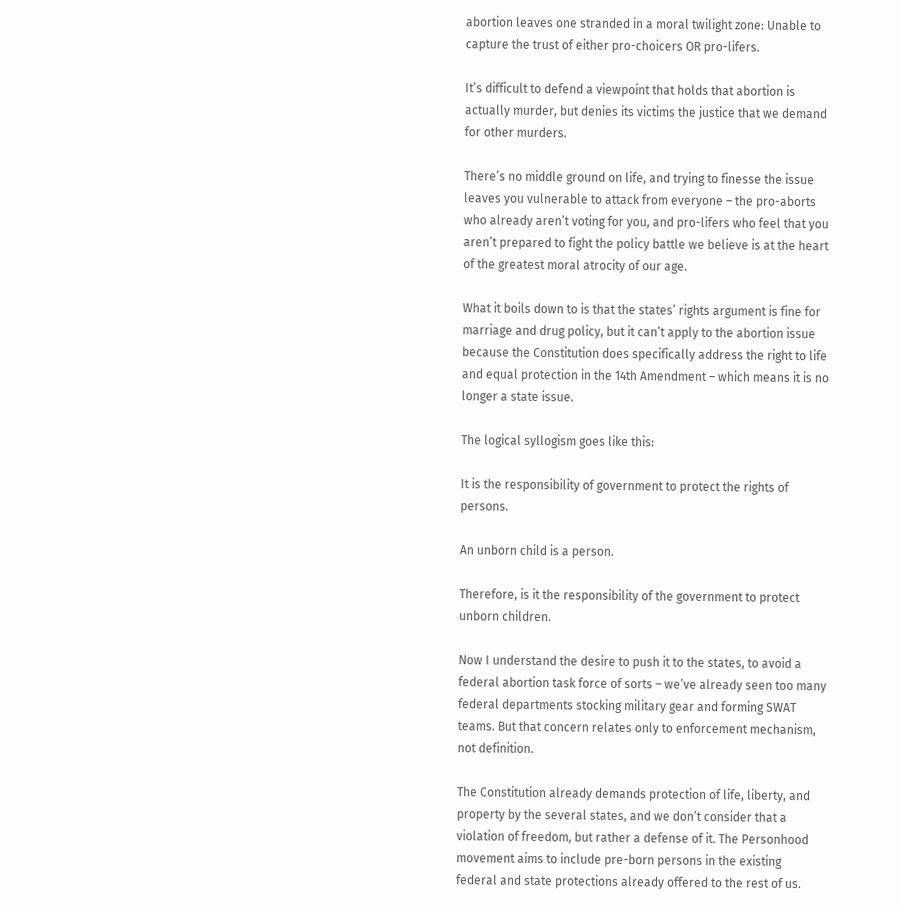abortion leaves one stranded in a moral twilight zone: Unable to capture the trust of either pro-choicers OR pro-lifers.

It’s difficult to defend a viewpoint that holds that abortion is actually murder, but denies its victims the justice that we demand for other murders.

There’s no middle ground on life, and trying to finesse the issue leaves you vulnerable to attack from everyone – the pro-aborts who already aren’t voting for you, and pro-lifers who feel that you aren’t prepared to fight the policy battle we believe is at the heart of the greatest moral atrocity of our age.

What it boils down to is that the states’ rights argument is fine for marriage and drug policy, but it can’t apply to the abortion issue because the Constitution does specifically address the right to life and equal protection in the 14th Amendment – which means it is no longer a state issue.

The logical syllogism goes like this:

It is the responsibility of government to protect the rights of persons.

An unborn child is a person.

Therefore, is it the responsibility of the government to protect unborn children.

Now I understand the desire to push it to the states, to avoid a federal abortion task force of sorts – we’ve already seen too many federal departments stocking military gear and forming SWAT teams. But that concern relates only to enforcement mechanism, not definition.

The Constitution already demands protection of life, liberty, and property by the several states, and we don’t consider that a violation of freedom, but rather a defense of it. The Personhood movement aims to include pre-born persons in the existing federal and state protections already offered to the rest of us.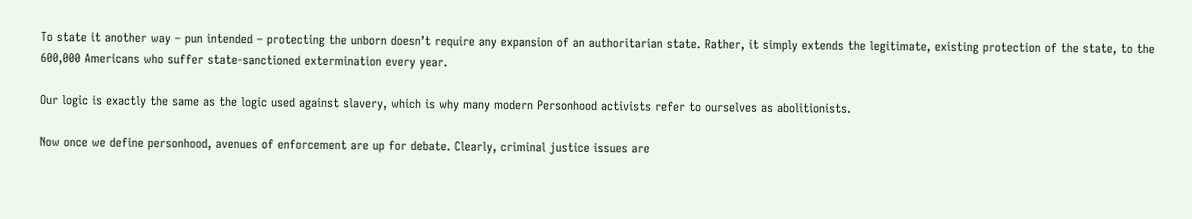To state it another way – pun intended – protecting the unborn doesn’t require any expansion of an authoritarian state. Rather, it simply extends the legitimate, existing protection of the state, to the 600,000 Americans who suffer state-sanctioned extermination every year.

Our logic is exactly the same as the logic used against slavery, which is why many modern Personhood activists refer to ourselves as abolitionists.

Now once we define personhood, avenues of enforcement are up for debate. Clearly, criminal justice issues are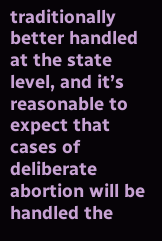traditionally better handled at the state level, and it’s reasonable to expect that cases of deliberate abortion will be handled the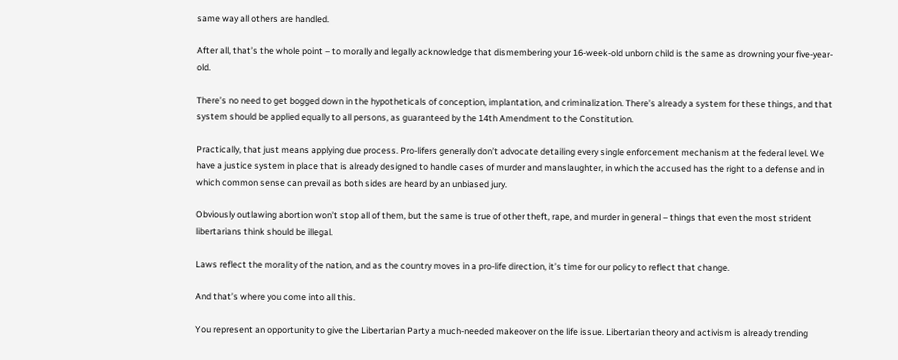same way all others are handled.

After all, that’s the whole point – to morally and legally acknowledge that dismembering your 16-week-old unborn child is the same as drowning your five-year-old.

There’s no need to get bogged down in the hypotheticals of conception, implantation, and criminalization. There’s already a system for these things, and that system should be applied equally to all persons, as guaranteed by the 14th Amendment to the Constitution.

Practically, that just means applying due process. Pro-lifers generally don’t advocate detailing every single enforcement mechanism at the federal level. We have a justice system in place that is already designed to handle cases of murder and manslaughter, in which the accused has the right to a defense and in which common sense can prevail as both sides are heard by an unbiased jury.

Obviously outlawing abortion won’t stop all of them, but the same is true of other theft, rape, and murder in general – things that even the most strident libertarians think should be illegal.

Laws reflect the morality of the nation, and as the country moves in a pro-life direction, it’s time for our policy to reflect that change.

And that’s where you come into all this.

You represent an opportunity to give the Libertarian Party a much-needed makeover on the life issue. Libertarian theory and activism is already trending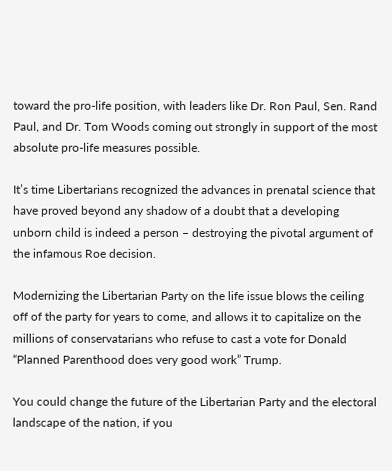toward the pro-life position, with leaders like Dr. Ron Paul, Sen. Rand Paul, and Dr. Tom Woods coming out strongly in support of the most absolute pro-life measures possible.

It’s time Libertarians recognized the advances in prenatal science that have proved beyond any shadow of a doubt that a developing unborn child is indeed a person – destroying the pivotal argument of the infamous Roe decision.

Modernizing the Libertarian Party on the life issue blows the ceiling off of the party for years to come, and allows it to capitalize on the millions of conservatarians who refuse to cast a vote for Donald “Planned Parenthood does very good work” Trump.

You could change the future of the Libertarian Party and the electoral landscape of the nation, if you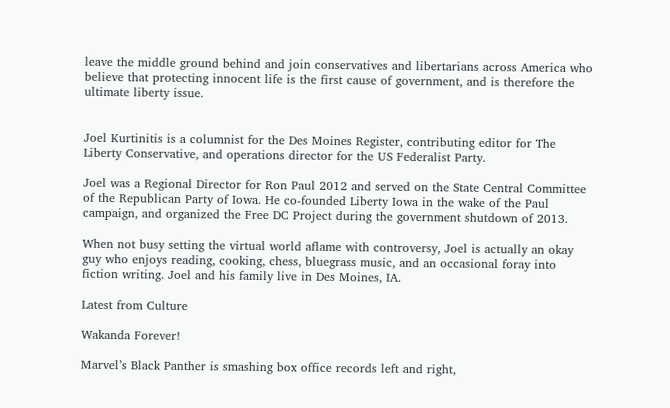leave the middle ground behind and join conservatives and libertarians across America who believe that protecting innocent life is the first cause of government, and is therefore the ultimate liberty issue.


Joel Kurtinitis is a columnist for the Des Moines Register, contributing editor for The Liberty Conservative, and operations director for the US Federalist Party.

Joel was a Regional Director for Ron Paul 2012 and served on the State Central Committee of the Republican Party of Iowa. He co-founded Liberty Iowa in the wake of the Paul campaign, and organized the Free DC Project during the government shutdown of 2013.

When not busy setting the virtual world aflame with controversy, Joel is actually an okay guy who enjoys reading, cooking, chess, bluegrass music, and an occasional foray into fiction writing. Joel and his family live in Des Moines, IA.

Latest from Culture

Wakanda Forever!

Marvel’s Black Panther is smashing box office records left and right,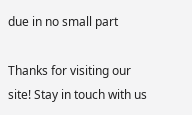due in no small part

Thanks for visiting our site! Stay in touch with us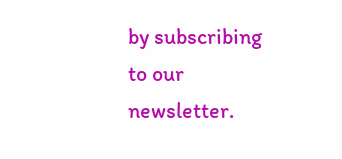by subscribing to our newsletter.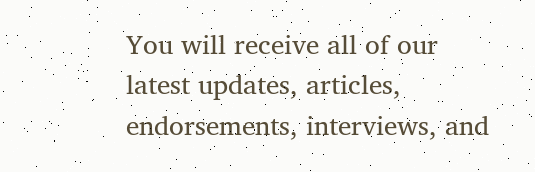You will receive all of our latest updates, articles, endorsements, interviews, and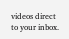videos direct to your inbox.